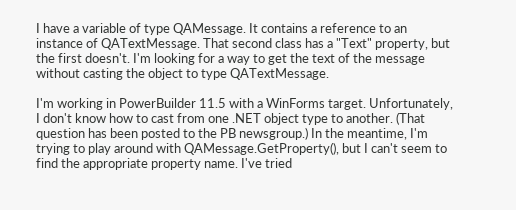I have a variable of type QAMessage. It contains a reference to an
instance of QATextMessage. That second class has a "Text" property, but
the first doesn't. I'm looking for a way to get the text of the message
without casting the object to type QATextMessage.

I'm working in PowerBuilder 11.5 with a WinForms target. Unfortunately,
I don't know how to cast from one .NET object type to another. (That
question has been posted to the PB newsgroup.) In the meantime, I'm
trying to play around with QAMessage.GetProperty(), but I can't seem to
find the appropriate property name. I've tried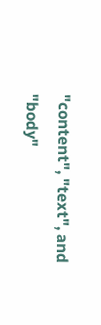"content", "text", and
"body"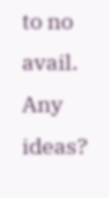to no avail. Any ideas?